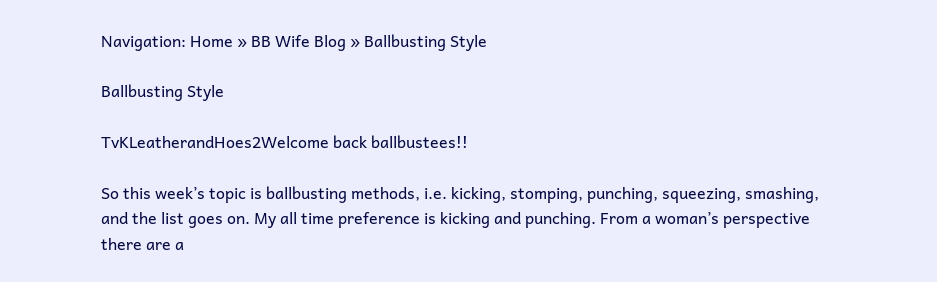Navigation: Home » BB Wife Blog » Ballbusting Style

Ballbusting Style

TvKLeatherandHoes2Welcome back ballbustees!!

So this week’s topic is ballbusting methods, i.e. kicking, stomping, punching, squeezing, smashing, and the list goes on. My all time preference is kicking and punching. From a woman’s perspective there are a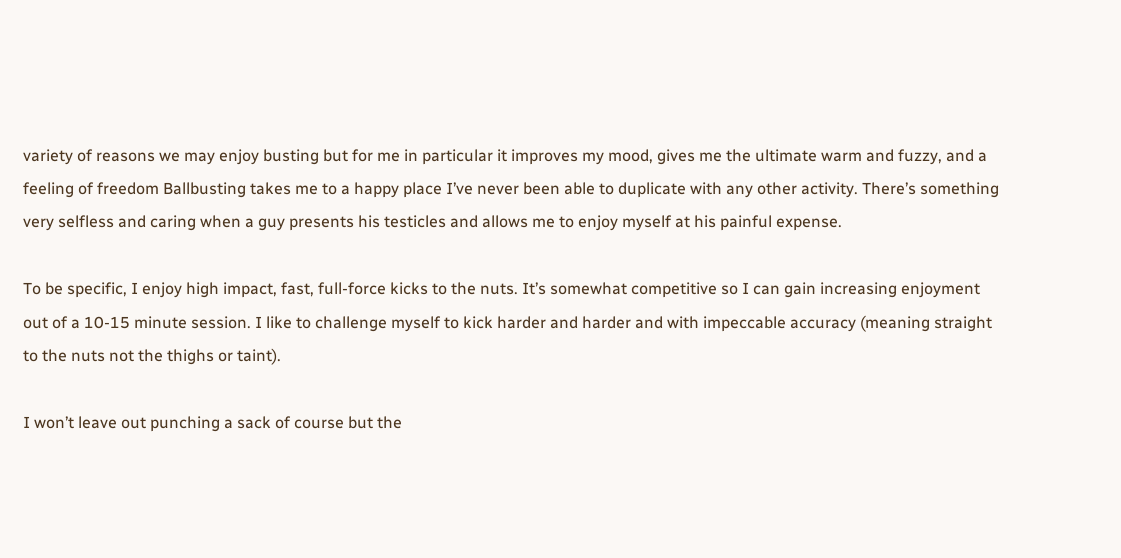variety of reasons we may enjoy busting but for me in particular it improves my mood, gives me the ultimate warm and fuzzy, and a feeling of freedom Ballbusting takes me to a happy place I’ve never been able to duplicate with any other activity. There’s something very selfless and caring when a guy presents his testicles and allows me to enjoy myself at his painful expense.

To be specific, I enjoy high impact, fast, full-force kicks to the nuts. It’s somewhat competitive so I can gain increasing enjoyment out of a 10-15 minute session. I like to challenge myself to kick harder and harder and with impeccable accuracy (meaning straight to the nuts not the thighs or taint).

I won’t leave out punching a sack of course but the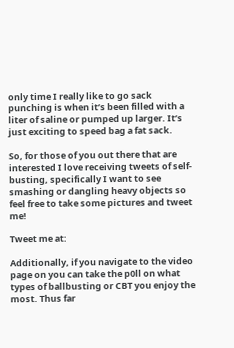only time I really like to go sack punching is when it’s been filled with a liter of saline or pumped up larger. It’s just exciting to speed bag a fat sack.

So, for those of you out there that are interested I love receiving tweets of self-busting, specifically I want to see smashing or dangling heavy objects so feel free to take some pictures and tweet me!

Tweet me at:

Additionally, if you navigate to the video page on you can take the p0ll on what types of ballbusting or CBT you enjoy the most. Thus far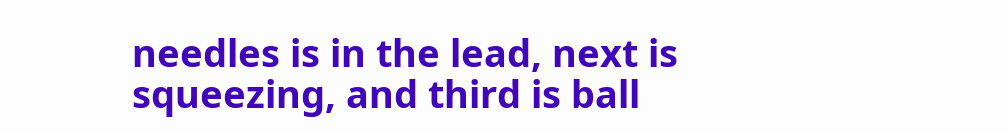needles is in the lead, next is squeezing, and third is ball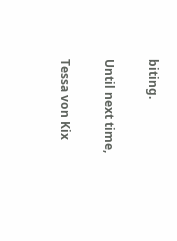biting.

Until next time,

Tessa von Kix